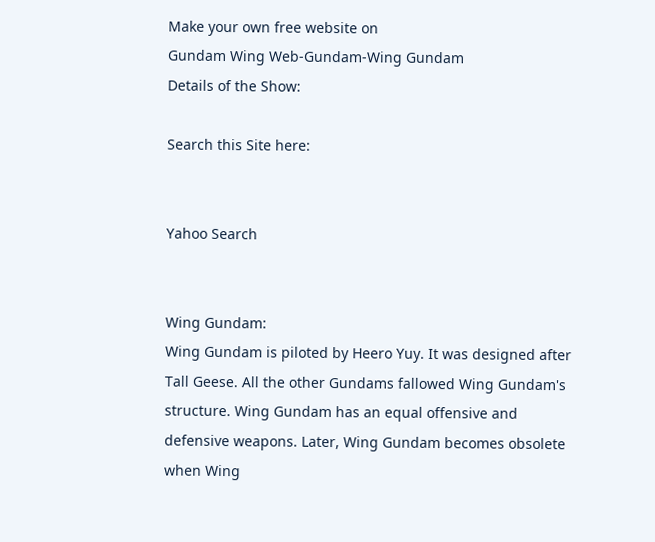Make your own free website on
Gundam Wing Web-Gundam-Wing Gundam
Details of the Show:

Search this Site here:


Yahoo Search


Wing Gundam:
Wing Gundam is piloted by Heero Yuy. It was designed after Tall Geese. All the other Gundams fallowed Wing Gundam's structure. Wing Gundam has an equal offensive and defensive weapons. Later, Wing Gundam becomes obsolete when Wing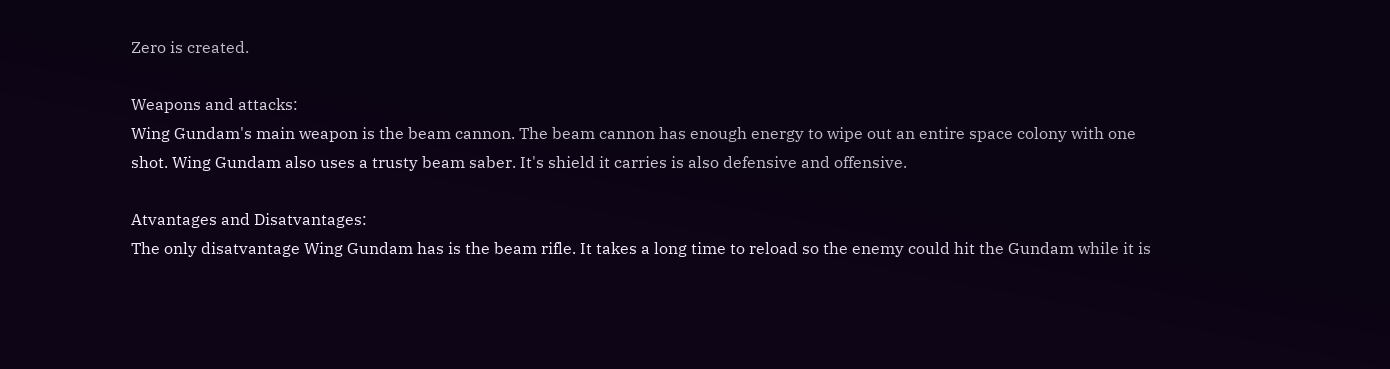Zero is created.

Weapons and attacks:
Wing Gundam's main weapon is the beam cannon. The beam cannon has enough energy to wipe out an entire space colony with one shot. Wing Gundam also uses a trusty beam saber. It's shield it carries is also defensive and offensive.

Atvantages and Disatvantages:
The only disatvantage Wing Gundam has is the beam rifle. It takes a long time to reload so the enemy could hit the Gundam while it is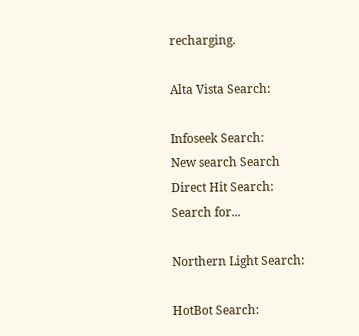recharging.

Alta Vista Search:

Infoseek Search:
New search Search
Direct Hit Search:
Search for...

Northern Light Search:

HotBot Search: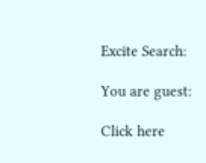Excite Search:

You are guest:

Click here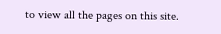to view all the pages on this site.